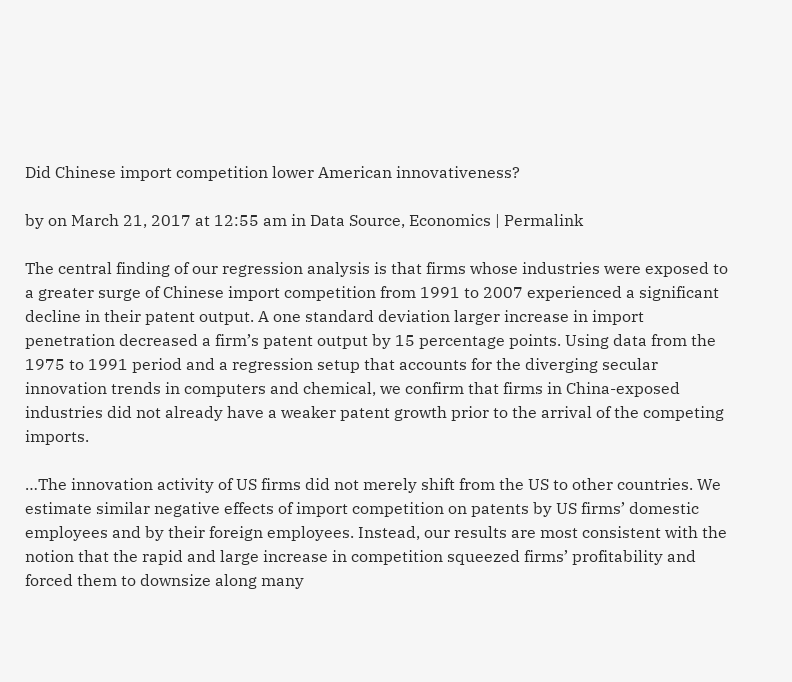Did Chinese import competition lower American innovativeness?

by on March 21, 2017 at 12:55 am in Data Source, Economics | Permalink

The central finding of our regression analysis is that firms whose industries were exposed to a greater surge of Chinese import competition from 1991 to 2007 experienced a significant decline in their patent output. A one standard deviation larger increase in import penetration decreased a firm’s patent output by 15 percentage points. Using data from the 1975 to 1991 period and a regression setup that accounts for the diverging secular innovation trends in computers and chemical, we confirm that firms in China-exposed industries did not already have a weaker patent growth prior to the arrival of the competing imports.

…The innovation activity of US firms did not merely shift from the US to other countries. We estimate similar negative effects of import competition on patents by US firms’ domestic employees and by their foreign employees. Instead, our results are most consistent with the notion that the rapid and large increase in competition squeezed firms’ profitability and forced them to downsize along many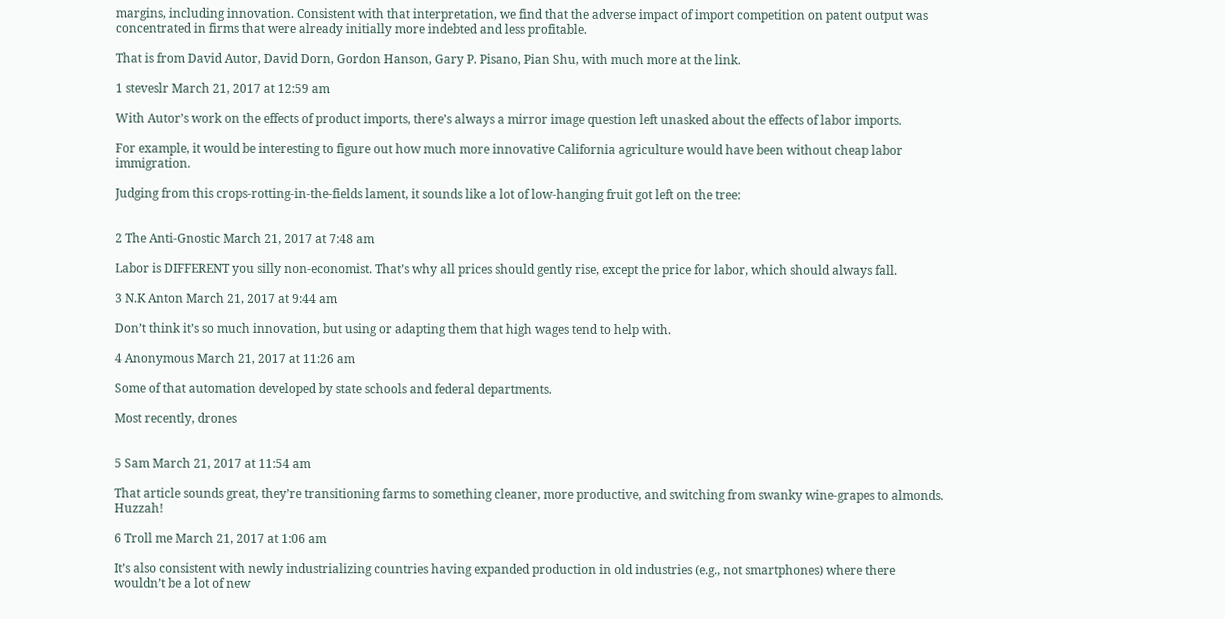margins, including innovation. Consistent with that interpretation, we find that the adverse impact of import competition on patent output was concentrated in firms that were already initially more indebted and less profitable.

That is from David Autor, David Dorn, Gordon Hanson, Gary P. Pisano, Pian Shu, with much more at the link.

1 steveslr March 21, 2017 at 12:59 am

With Autor’s work on the effects of product imports, there’s always a mirror image question left unasked about the effects of labor imports.

For example, it would be interesting to figure out how much more innovative California agriculture would have been without cheap labor immigration.

Judging from this crops-rotting-in-the-fields lament, it sounds like a lot of low-hanging fruit got left on the tree:


2 The Anti-Gnostic March 21, 2017 at 7:48 am

Labor is DIFFERENT you silly non-economist. That’s why all prices should gently rise, except the price for labor, which should always fall.

3 N.K Anton March 21, 2017 at 9:44 am

Don’t think it’s so much innovation, but using or adapting them that high wages tend to help with.

4 Anonymous March 21, 2017 at 11:26 am

Some of that automation developed by state schools and federal departments.

Most recently, drones


5 Sam March 21, 2017 at 11:54 am

That article sounds great, they’re transitioning farms to something cleaner, more productive, and switching from swanky wine-grapes to almonds. Huzzah!

6 Troll me March 21, 2017 at 1:06 am

It’s also consistent with newly industrializing countries having expanded production in old industries (e.g., not smartphones) where there wouldn’t be a lot of new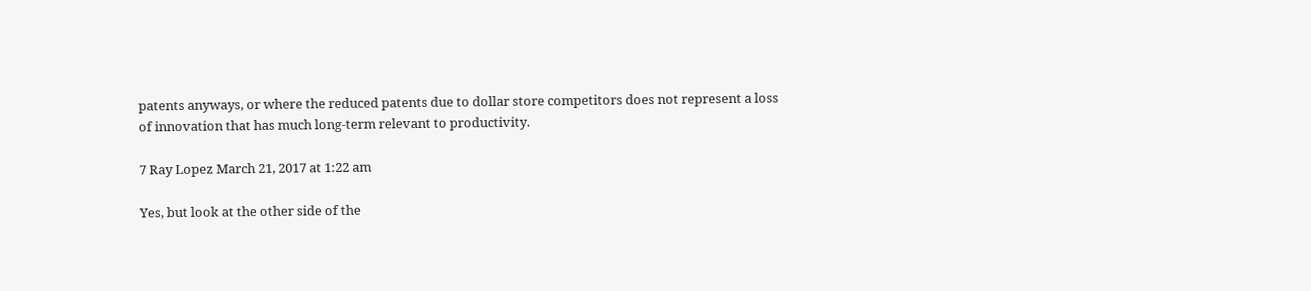patents anyways, or where the reduced patents due to dollar store competitors does not represent a loss of innovation that has much long-term relevant to productivity.

7 Ray Lopez March 21, 2017 at 1:22 am

Yes, but look at the other side of the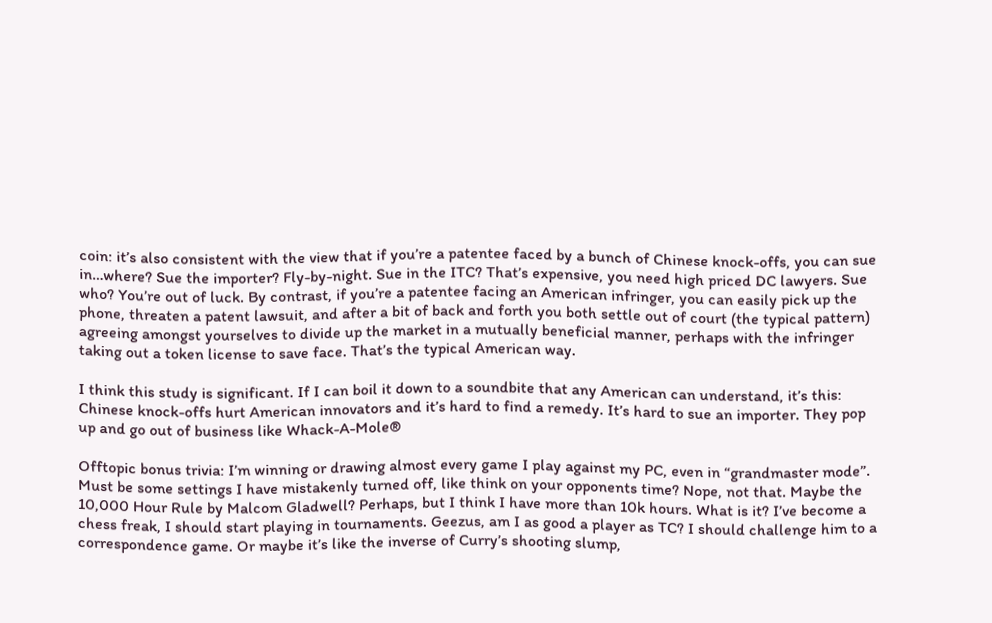coin: it’s also consistent with the view that if you’re a patentee faced by a bunch of Chinese knock-offs, you can sue in…where? Sue the importer? Fly-by-night. Sue in the ITC? That’s expensive, you need high priced DC lawyers. Sue who? You’re out of luck. By contrast, if you’re a patentee facing an American infringer, you can easily pick up the phone, threaten a patent lawsuit, and after a bit of back and forth you both settle out of court (the typical pattern) agreeing amongst yourselves to divide up the market in a mutually beneficial manner, perhaps with the infringer taking out a token license to save face. That’s the typical American way.

I think this study is significant. If I can boil it down to a soundbite that any American can understand, it’s this: Chinese knock-offs hurt American innovators and it’s hard to find a remedy. It’s hard to sue an importer. They pop up and go out of business like Whack-A-Mole®

Offtopic bonus trivia: I’m winning or drawing almost every game I play against my PC, even in “grandmaster mode”. Must be some settings I have mistakenly turned off, like think on your opponents time? Nope, not that. Maybe the 10,000 Hour Rule by Malcom Gladwell? Perhaps, but I think I have more than 10k hours. What is it? I’ve become a chess freak, I should start playing in tournaments. Geezus, am I as good a player as TC? I should challenge him to a correspondence game. Or maybe it’s like the inverse of Curry’s shooting slump,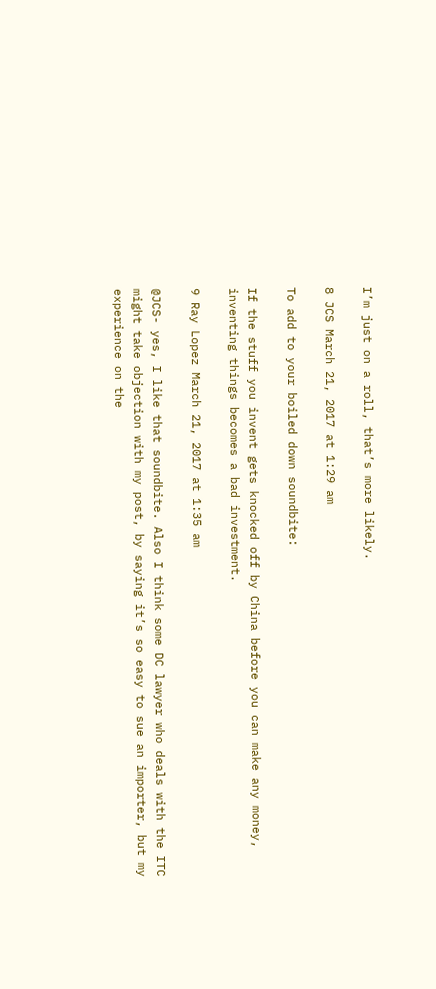I’m just on a roll, that’s more likely.

8 JCS March 21, 2017 at 1:29 am

To add to your boiled down soundbite:

If the stuff you invent gets knocked off by China before you can make any money, inventing things becomes a bad investment.

9 Ray Lopez March 21, 2017 at 1:35 am

@JCS- yes, I like that soundbite. Also I think some DC lawyer who deals with the ITC might take objection with my post, by saying it’s so easy to sue an importer, but my experience on the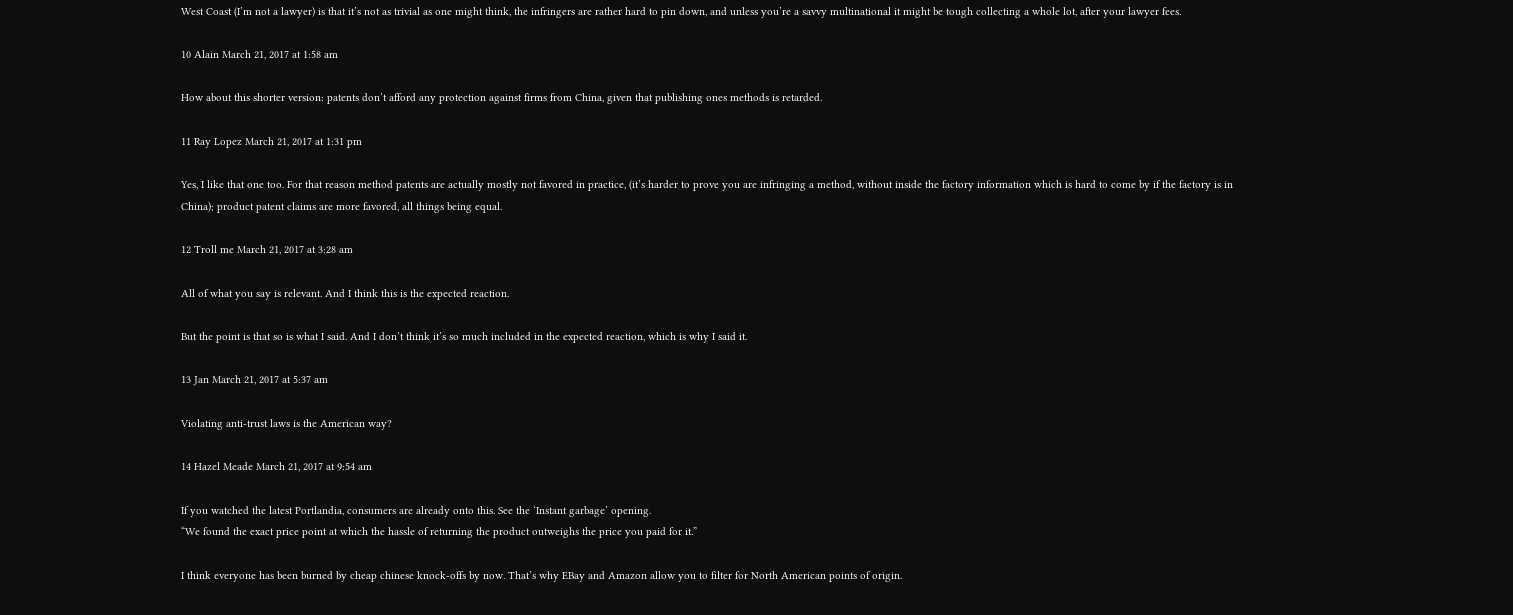West Coast (I’m not a lawyer) is that it’s not as trivial as one might think, the infringers are rather hard to pin down, and unless you’re a savvy multinational it might be tough collecting a whole lot, after your lawyer fees.

10 Alain March 21, 2017 at 1:58 am

How about this shorter version: patents don’t afford any protection against firms from China, given that publishing ones methods is retarded.

11 Ray Lopez March 21, 2017 at 1:31 pm

Yes, I like that one too. For that reason method patents are actually mostly not favored in practice, (it’s harder to prove you are infringing a method, without inside the factory information which is hard to come by if the factory is in China); product patent claims are more favored, all things being equal.

12 Troll me March 21, 2017 at 3:28 am

All of what you say is relevant. And I think this is the expected reaction.

But the point is that so is what I said. And I don’t think it’s so much included in the expected reaction, which is why I said it.

13 Jan March 21, 2017 at 5:37 am

Violating anti-trust laws is the American way?

14 Hazel Meade March 21, 2017 at 9:54 am

If you watched the latest Portlandia, consumers are already onto this. See the ‘Instant garbage’ opening.
“We found the exact price point at which the hassle of returning the product outweighs the price you paid for it.”

I think everyone has been burned by cheap chinese knock-offs by now. That’s why EBay and Amazon allow you to filter for North American points of origin.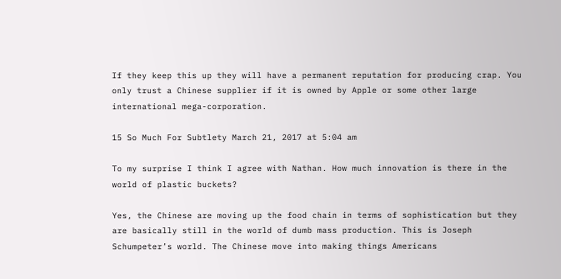If they keep this up they will have a permanent reputation for producing crap. You only trust a Chinese supplier if it is owned by Apple or some other large international mega-corporation.

15 So Much For Subtlety March 21, 2017 at 5:04 am

To my surprise I think I agree with Nathan. How much innovation is there in the world of plastic buckets?

Yes, the Chinese are moving up the food chain in terms of sophistication but they are basically still in the world of dumb mass production. This is Joseph Schumpeter’s world. The Chinese move into making things Americans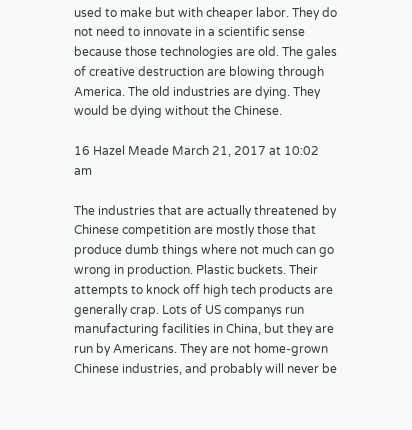used to make but with cheaper labor. They do not need to innovate in a scientific sense because those technologies are old. The gales of creative destruction are blowing through America. The old industries are dying. They would be dying without the Chinese.

16 Hazel Meade March 21, 2017 at 10:02 am

The industries that are actually threatened by Chinese competition are mostly those that produce dumb things where not much can go wrong in production. Plastic buckets. Their attempts to knock off high tech products are generally crap. Lots of US companys run manufacturing facilities in China, but they are run by Americans. They are not home-grown Chinese industries, and probably will never be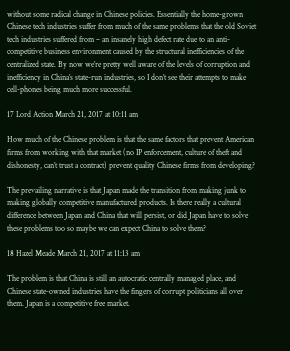without some radical change in Chinese policies. Essentially the home-grown Chinese tech industries suffer from much of the same problems that the old Soviet tech industries suffered from – an insanely high defect rate due to an anti-competitive business environment caused by the structural inefficiencies of the centralized state. By now we’re pretty well aware of the levels of corruption and inefficiency in China’s state-run industries, so I don’t see their attempts to make cell-phones being much more successful.

17 Lord Action March 21, 2017 at 10:11 am

How much of the Chinese problem is that the same factors that prevent American firms from working with that market (no IP enforcement, culture of theft and dishonesty, can’t trust a contract) prevent quality Chinese firms from developing?

The prevailing narrative is that Japan made the transition from making junk to making globally competitive manufactured products. Is there really a cultural difference between Japan and China that will persist, or did Japan have to solve these problems too so maybe we can expect China to solve them?

18 Hazel Meade March 21, 2017 at 11:13 am

The problem is that China is still an autocratic centrally managed place, and Chinese state-owned industries have the fingers of corrupt politicians all over them. Japan is a competitive free market.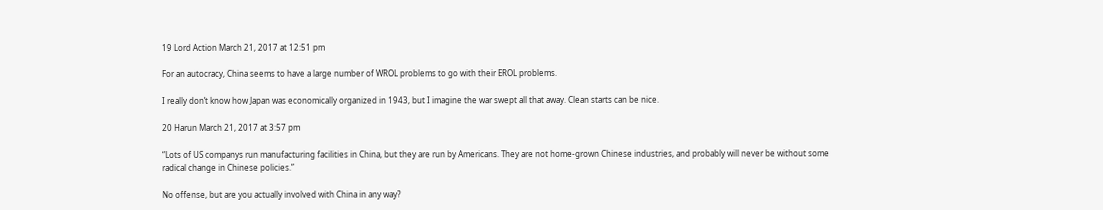19 Lord Action March 21, 2017 at 12:51 pm

For an autocracy, China seems to have a large number of WROL problems to go with their EROL problems.

I really don’t know how Japan was economically organized in 1943, but I imagine the war swept all that away. Clean starts can be nice.

20 Harun March 21, 2017 at 3:57 pm

“Lots of US companys run manufacturing facilities in China, but they are run by Americans. They are not home-grown Chinese industries, and probably will never be without some radical change in Chinese policies.”

No offense, but are you actually involved with China in any way?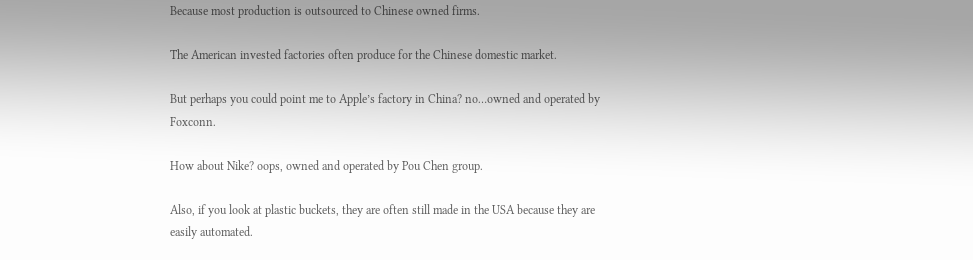Because most production is outsourced to Chinese owned firms.

The American invested factories often produce for the Chinese domestic market.

But perhaps you could point me to Apple’s factory in China? no…owned and operated by Foxconn.

How about Nike? oops, owned and operated by Pou Chen group.

Also, if you look at plastic buckets, they are often still made in the USA because they are easily automated.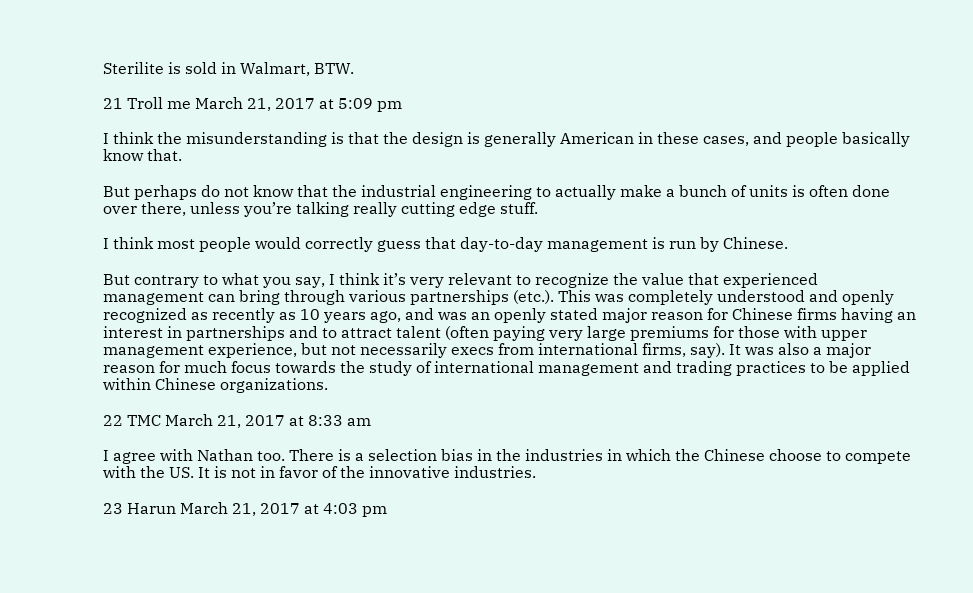Sterilite is sold in Walmart, BTW.

21 Troll me March 21, 2017 at 5:09 pm

I think the misunderstanding is that the design is generally American in these cases, and people basically know that.

But perhaps do not know that the industrial engineering to actually make a bunch of units is often done over there, unless you’re talking really cutting edge stuff.

I think most people would correctly guess that day-to-day management is run by Chinese.

But contrary to what you say, I think it’s very relevant to recognize the value that experienced management can bring through various partnerships (etc.). This was completely understood and openly recognized as recently as 10 years ago, and was an openly stated major reason for Chinese firms having an interest in partnerships and to attract talent (often paying very large premiums for those with upper management experience, but not necessarily execs from international firms, say). It was also a major reason for much focus towards the study of international management and trading practices to be applied within Chinese organizations.

22 TMC March 21, 2017 at 8:33 am

I agree with Nathan too. There is a selection bias in the industries in which the Chinese choose to compete with the US. It is not in favor of the innovative industries.

23 Harun March 21, 2017 at 4:03 pm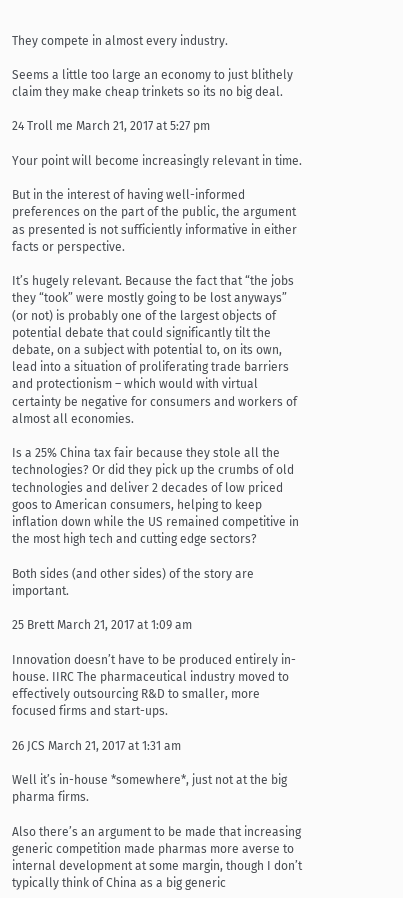They compete in almost every industry.

Seems a little too large an economy to just blithely claim they make cheap trinkets so its no big deal.

24 Troll me March 21, 2017 at 5:27 pm

Your point will become increasingly relevant in time.

But in the interest of having well-informed preferences on the part of the public, the argument as presented is not sufficiently informative in either facts or perspective.

It’s hugely relevant. Because the fact that “the jobs they “took” were mostly going to be lost anyways” (or not) is probably one of the largest objects of potential debate that could significantly tilt the debate, on a subject with potential to, on its own, lead into a situation of proliferating trade barriers and protectionism – which would with virtual certainty be negative for consumers and workers of almost all economies.

Is a 25% China tax fair because they stole all the technologies? Or did they pick up the crumbs of old technologies and deliver 2 decades of low priced goos to American consumers, helping to keep inflation down while the US remained competitive in the most high tech and cutting edge sectors?

Both sides (and other sides) of the story are important.

25 Brett March 21, 2017 at 1:09 am

Innovation doesn’t have to be produced entirely in-house. IIRC The pharmaceutical industry moved to effectively outsourcing R&D to smaller, more focused firms and start-ups.

26 JCS March 21, 2017 at 1:31 am

Well it’s in-house *somewhere*, just not at the big pharma firms.

Also there’s an argument to be made that increasing generic competition made pharmas more averse to internal development at some margin, though I don’t typically think of China as a big generic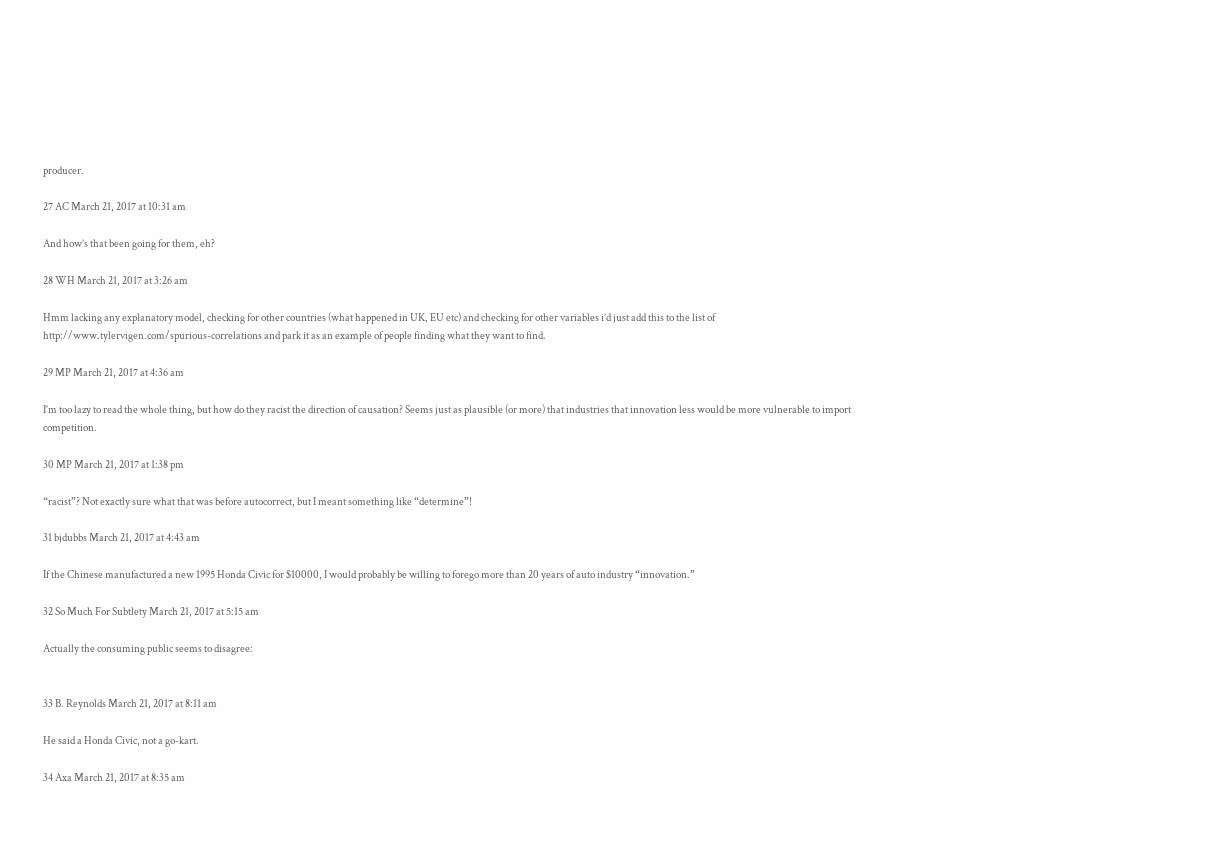producer.

27 AC March 21, 2017 at 10:31 am

And how’s that been going for them, eh?

28 WH March 21, 2017 at 3:26 am

Hmm lacking any explanatory model, checking for other countries (what happened in UK, EU etc) and checking for other variables i’d just add this to the list of http://www.tylervigen.com/spurious-correlations and park it as an example of people finding what they want to find.

29 MP March 21, 2017 at 4:36 am

I’m too lazy to read the whole thing, but how do they racist the direction of causation? Seems just as plausible (or more) that industries that innovation less would be more vulnerable to import competition.

30 MP March 21, 2017 at 1:38 pm

“racist”? Not exactly sure what that was before autocorrect, but I meant something like “determine”!

31 bjdubbs March 21, 2017 at 4:43 am

If the Chinese manufactured a new 1995 Honda Civic for $10000, I would probably be willing to forego more than 20 years of auto industry “innovation.”

32 So Much For Subtlety March 21, 2017 at 5:15 am

Actually the consuming public seems to disagree:


33 B. Reynolds March 21, 2017 at 8:11 am

He said a Honda Civic, not a go-kart.

34 Axa March 21, 2017 at 8:35 am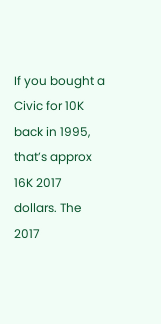If you bought a Civic for 10K back in 1995, that’s approx 16K 2017 dollars. The 2017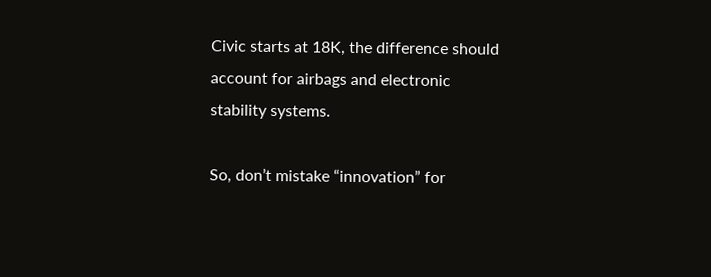Civic starts at 18K, the difference should account for airbags and electronic stability systems.

So, don’t mistake “innovation” for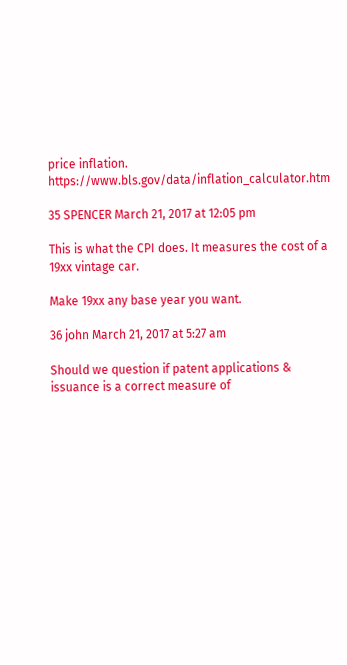price inflation. https://www.bls.gov/data/inflation_calculator.htm

35 SPENCER March 21, 2017 at 12:05 pm

This is what the CPI does. It measures the cost of a 19xx vintage car.

Make 19xx any base year you want.

36 john March 21, 2017 at 5:27 am

Should we question if patent applications & issuance is a correct measure of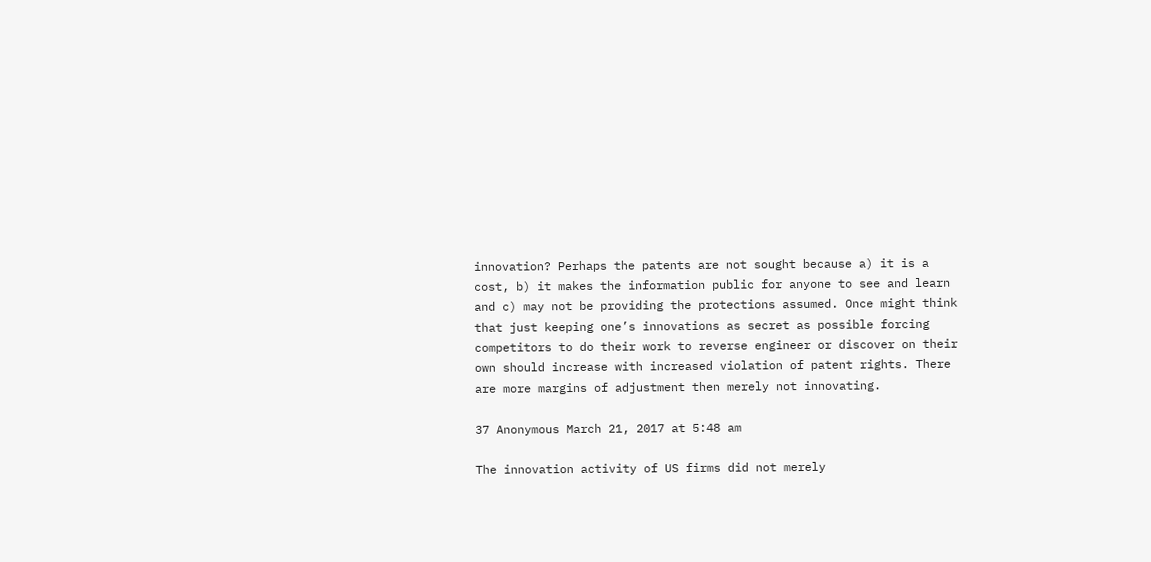innovation? Perhaps the patents are not sought because a) it is a cost, b) it makes the information public for anyone to see and learn and c) may not be providing the protections assumed. Once might think that just keeping one’s innovations as secret as possible forcing competitors to do their work to reverse engineer or discover on their own should increase with increased violation of patent rights. There are more margins of adjustment then merely not innovating.

37 Anonymous March 21, 2017 at 5:48 am

The innovation activity of US firms did not merely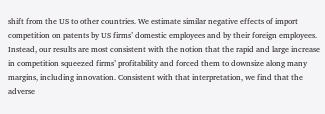shift from the US to other countries. We estimate similar negative effects of import competition on patents by US firms’ domestic employees and by their foreign employees. Instead, our results are most consistent with the notion that the rapid and large increase in competition squeezed firms’ profitability and forced them to downsize along many margins, including innovation. Consistent with that interpretation, we find that the adverse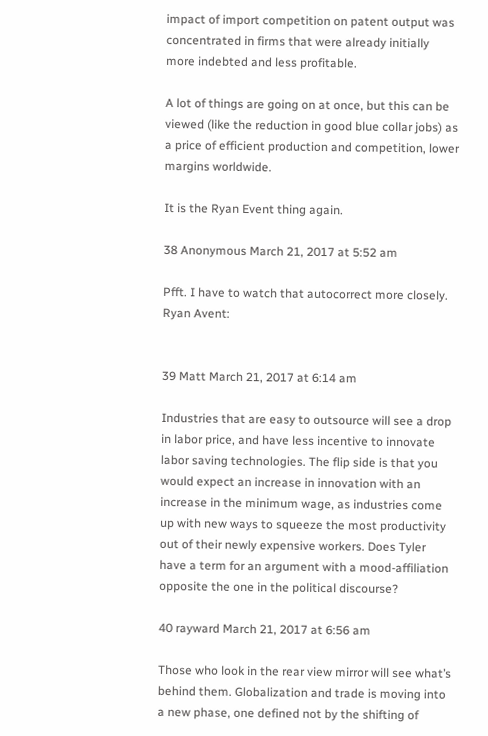impact of import competition on patent output was concentrated in firms that were already initially more indebted and less profitable.

A lot of things are going on at once, but this can be viewed (like the reduction in good blue collar jobs) as a price of efficient production and competition, lower margins worldwide.

It is the Ryan Event thing again.

38 Anonymous March 21, 2017 at 5:52 am

Pfft. I have to watch that autocorrect more closely. Ryan Avent:


39 Matt March 21, 2017 at 6:14 am

Industries that are easy to outsource will see a drop in labor price, and have less incentive to innovate labor saving technologies. The flip side is that you would expect an increase in innovation with an increase in the minimum wage, as industries come up with new ways to squeeze the most productivity out of their newly expensive workers. Does Tyler have a term for an argument with a mood-affiliation opposite the one in the political discourse?

40 rayward March 21, 2017 at 6:56 am

Those who look in the rear view mirror will see what’s behind them. Globalization and trade is moving into a new phase, one defined not by the shifting of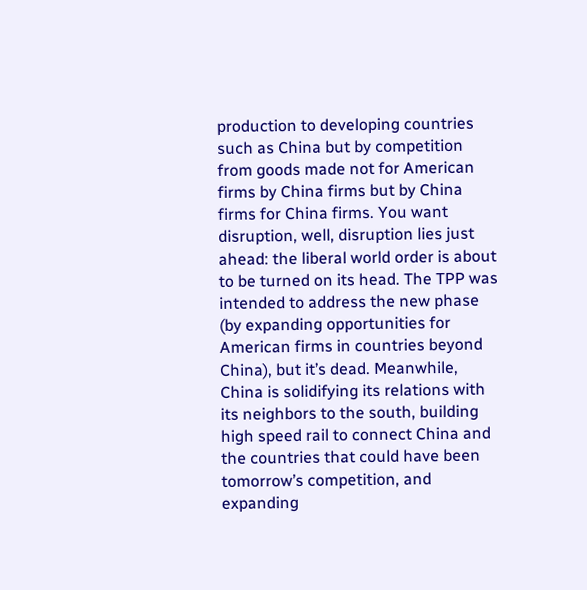production to developing countries such as China but by competition from goods made not for American firms by China firms but by China firms for China firms. You want disruption, well, disruption lies just ahead: the liberal world order is about to be turned on its head. The TPP was intended to address the new phase (by expanding opportunities for American firms in countries beyond China), but it’s dead. Meanwhile, China is solidifying its relations with its neighbors to the south, building high speed rail to connect China and the countries that could have been tomorrow’s competition, and expanding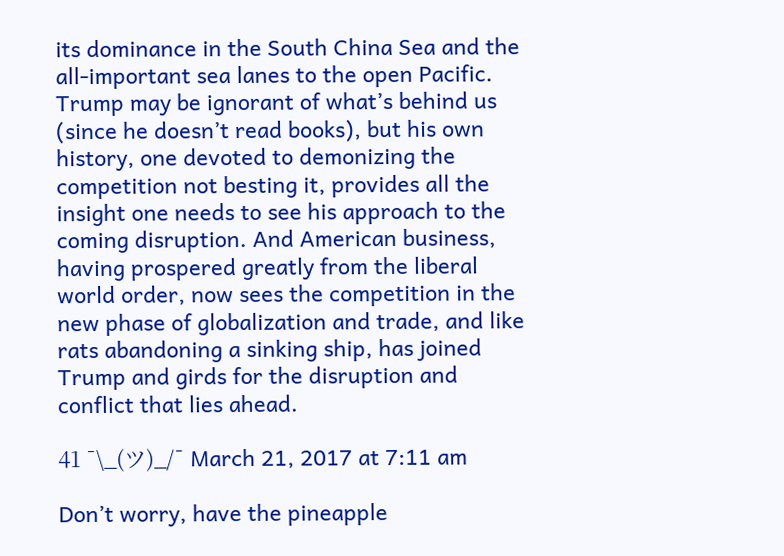its dominance in the South China Sea and the all-important sea lanes to the open Pacific. Trump may be ignorant of what’s behind us (since he doesn’t read books), but his own history, one devoted to demonizing the competition not besting it, provides all the insight one needs to see his approach to the coming disruption. And American business, having prospered greatly from the liberal world order, now sees the competition in the new phase of globalization and trade, and like rats abandoning a sinking ship, has joined Trump and girds for the disruption and conflict that lies ahead.

41 ¯\_(ツ)_/¯ March 21, 2017 at 7:11 am

Don’t worry, have the pineapple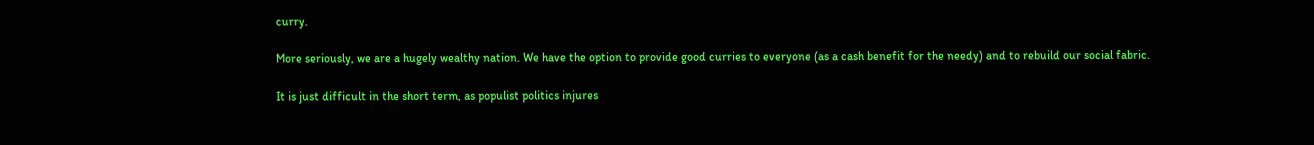curry.

More seriously, we are a hugely wealthy nation. We have the option to provide good curries to everyone (as a cash benefit for the needy) and to rebuild our social fabric.

It is just difficult in the short term, as populist politics injures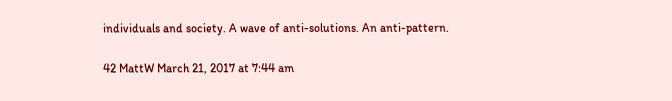individuals and society. A wave of anti-solutions. An anti-pattern.

42 MattW March 21, 2017 at 7:44 am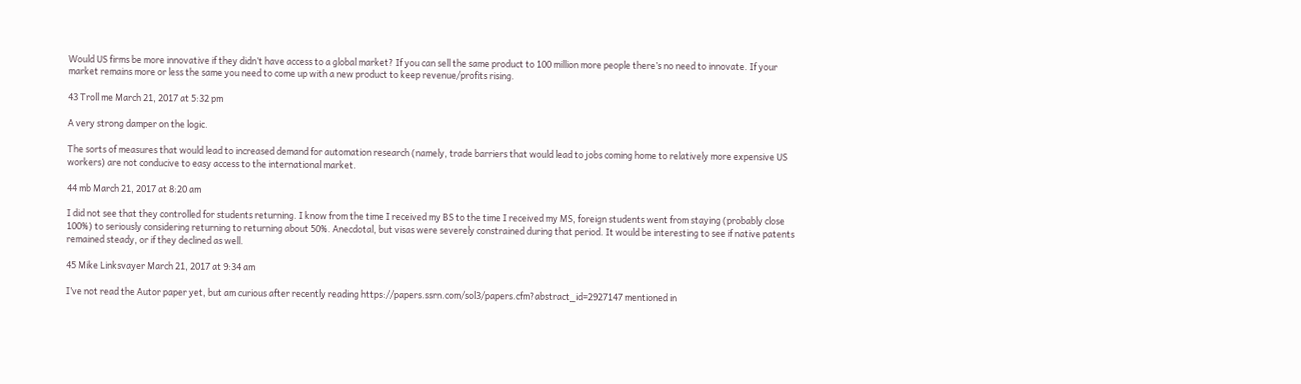Would US firms be more innovative if they didn’t have access to a global market? If you can sell the same product to 100 million more people there’s no need to innovate. If your market remains more or less the same you need to come up with a new product to keep revenue/profits rising.

43 Troll me March 21, 2017 at 5:32 pm

A very strong damper on the logic.

The sorts of measures that would lead to increased demand for automation research (namely, trade barriers that would lead to jobs coming home to relatively more expensive US workers) are not conducive to easy access to the international market.

44 mb March 21, 2017 at 8:20 am

I did not see that they controlled for students returning. I know from the time I received my BS to the time I received my MS, foreign students went from staying (probably close 100%) to seriously considering returning to returning about 50%. Anecdotal, but visas were severely constrained during that period. It would be interesting to see if native patents remained steady, or if they declined as well.

45 Mike Linksvayer March 21, 2017 at 9:34 am

I’ve not read the Autor paper yet, but am curious after recently reading https://papers.ssrn.com/sol3/papers.cfm?abstract_id=2927147 mentioned in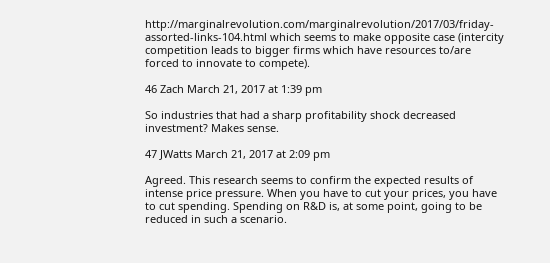http://marginalrevolution.com/marginalrevolution/2017/03/friday-assorted-links-104.html which seems to make opposite case (intercity competition leads to bigger firms which have resources to/are forced to innovate to compete).

46 Zach March 21, 2017 at 1:39 pm

So industries that had a sharp profitability shock decreased investment? Makes sense.

47 JWatts March 21, 2017 at 2:09 pm

Agreed. This research seems to confirm the expected results of intense price pressure. When you have to cut your prices, you have to cut spending. Spending on R&D is, at some point, going to be reduced in such a scenario.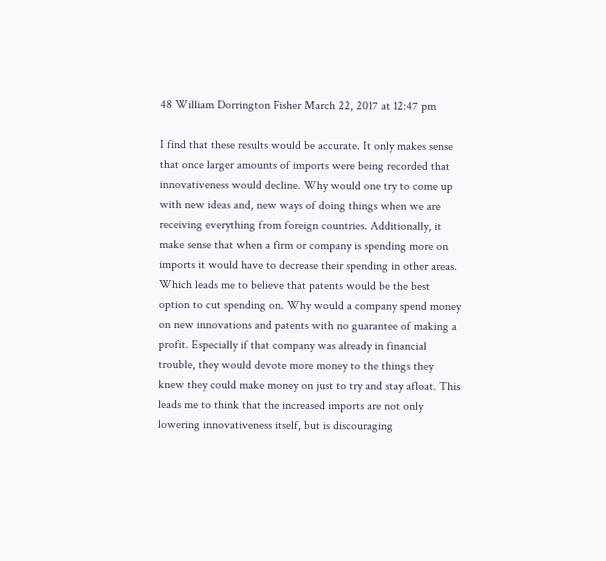48 William Dorrington Fisher March 22, 2017 at 12:47 pm

I find that these results would be accurate. It only makes sense that once larger amounts of imports were being recorded that innovativeness would decline. Why would one try to come up with new ideas and, new ways of doing things when we are receiving everything from foreign countries. Additionally, it make sense that when a firm or company is spending more on imports it would have to decrease their spending in other areas.
Which leads me to believe that patents would be the best option to cut spending on. Why would a company spend money on new innovations and patents with no guarantee of making a profit. Especially if that company was already in financial trouble, they would devote more money to the things they knew they could make money on just to try and stay afloat. This leads me to think that the increased imports are not only lowering innovativeness itself, but is discouraging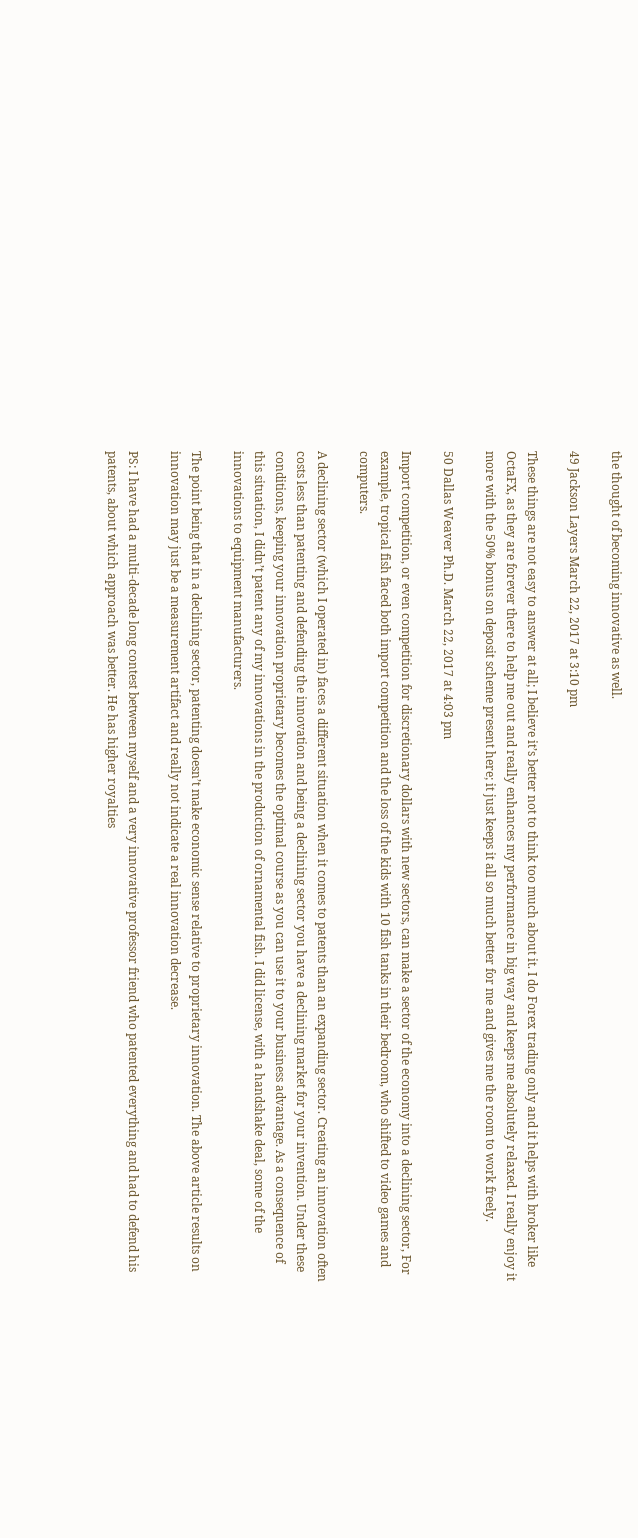the thought of becoming innovative as well.

49 Jackson Layers March 22, 2017 at 3:10 pm

These things are not easy to answer at all; I believe it’s better not to think too much about it. I do Forex trading only and it helps with broker like OctaFX, as they are forever there to help me out and really enhances my performance in big way and keeps me absolutely relaxed. I really enjoy it more with the 50% bonus on deposit scheme present here; it just keeps it all so much better for me and gives me the room to work freely.

50 Dallas Weaver Ph.D. March 22, 2017 at 4:03 pm

Import competition, or even competition for discretionary dollars with new sectors, can make a sector of the economy into a declining sector, For example, tropical fish faced both import competition and the loss of the kids with 10 fish tanks in their bedroom, who shifted to video games and computers.

A declining sector (which I operated in) faces a different situation when it comes to patents than an expanding sector. Creating an innovation often costs less than patenting and defending the innovation and being a declining sector you have a declining market for your invention. Under these conditions, keeping your innovation proprietary becomes the optimal course as you can use it to your business advantage. As a consequence of this situation, I didn’t patent any of my innovations in the production of ornamental fish. I did license, with a handshake deal, some of the innovations to equipment manufacturers.

The point being that in a declining sector, patenting doesn’t make economic sense relative to proprietary innovation. The above article results on innovation may just be a measurement artifact and really not indicate a real innovation decrease.

PS: I have had a multi-decade long contest between myself and a very innovative professor friend who patented everything and had to defend his patents, about which approach was better. He has higher royalties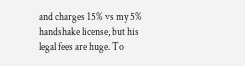and charges 15% vs my 5% handshake license, but his legal fees are huge. To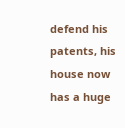defend his patents, his house now has a huge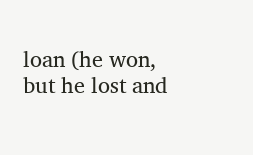loan (he won, but he lost and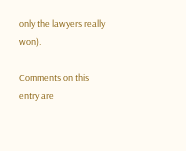only the lawyers really won).

Comments on this entry are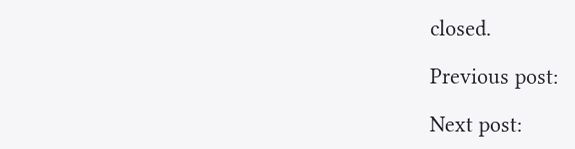closed.

Previous post:

Next post: